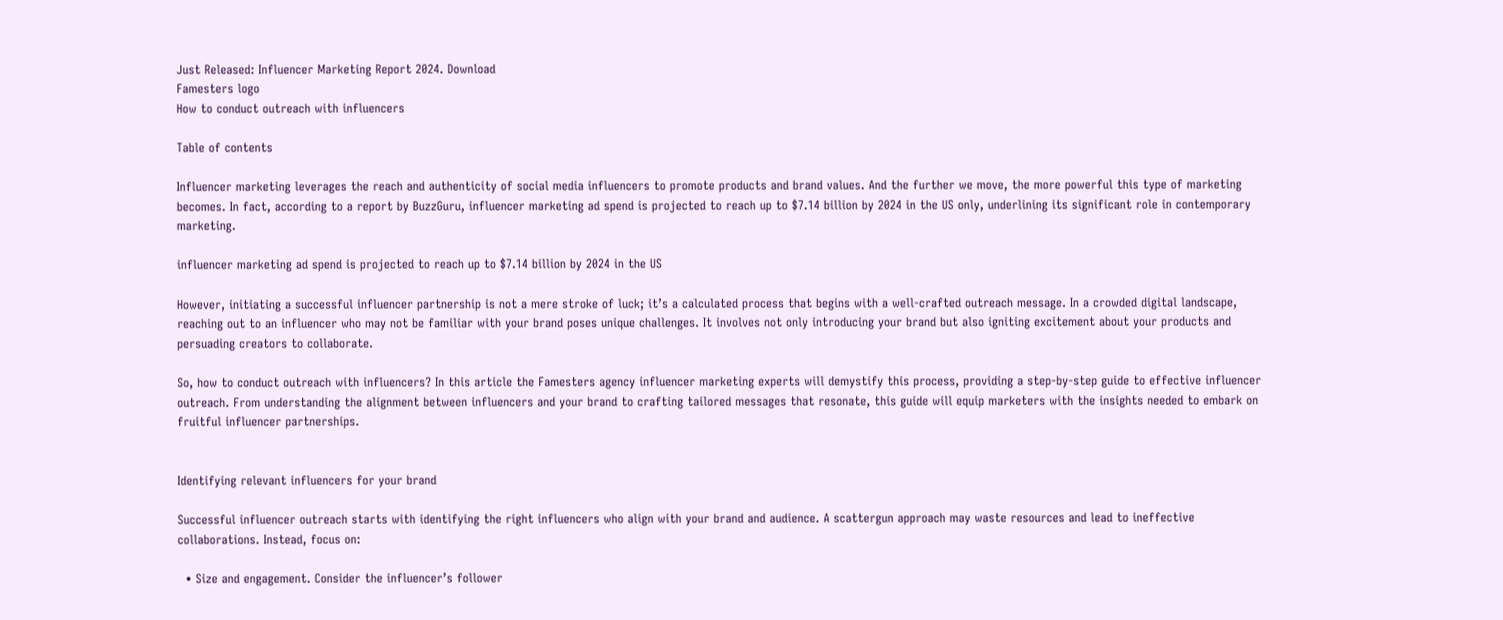Just Released: Influencer Marketing Report 2024. Download
Famesters logo
How to conduct outreach with influencers

Table of contents

Influencer marketing leverages the reach and authenticity of social media influencers to promote products and brand values. And the further we move, the more powerful this type of marketing becomes. In fact, according to a report by BuzzGuru, influencer marketing ad spend is projected to reach up to $7.14 billion by 2024 in the US only, underlining its significant role in contemporary marketing.

influencer marketing ad spend is projected to reach up to $7.14 billion by 2024 in the US

However, initiating a successful influencer partnership is not a mere stroke of luck; it’s a calculated process that begins with a well-crafted outreach message. In a crowded digital landscape, reaching out to an influencer who may not be familiar with your brand poses unique challenges. It involves not only introducing your brand but also igniting excitement about your products and persuading creators to collaborate.

So, how to conduct outreach with influencers? In this article the Famesters agency influencer marketing experts will demystify this process, providing a step-by-step guide to effective influencer outreach. From understanding the alignment between influencers and your brand to crafting tailored messages that resonate, this guide will equip marketers with the insights needed to embark on fruitful influencer partnerships.


Identifying relevant influencers for your brand

Successful influencer outreach starts with identifying the right influencers who align with your brand and audience. A scattergun approach may waste resources and lead to ineffective collaborations. Instead, focus on:

  • Size and engagement. Consider the influencer’s follower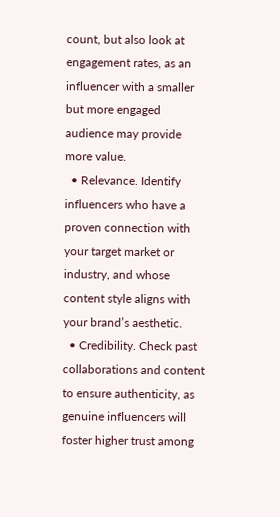count, but also look at engagement rates, as an influencer with a smaller but more engaged audience may provide more value.
  • Relevance. Identify influencers who have a proven connection with your target market or industry, and whose content style aligns with your brand’s aesthetic.
  • Credibility. Check past collaborations and content to ensure authenticity, as genuine influencers will foster higher trust among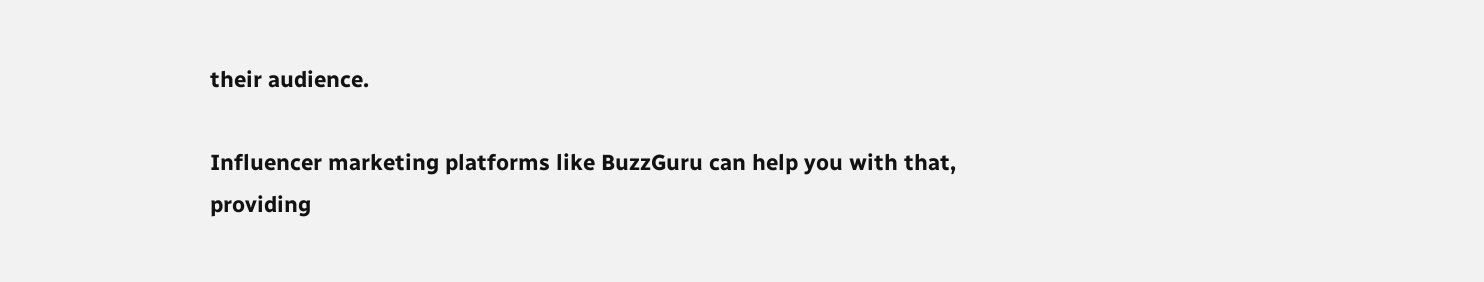their audience.

Influencer marketing platforms like BuzzGuru can help you with that, providing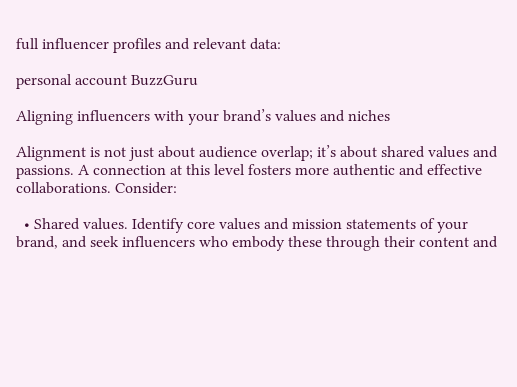full influencer profiles and relevant data:

personal account BuzzGuru

Aligning influencers with your brand’s values and niches

Alignment is not just about audience overlap; it’s about shared values and passions. A connection at this level fosters more authentic and effective collaborations. Consider:

  • Shared values. Identify core values and mission statements of your brand, and seek influencers who embody these through their content and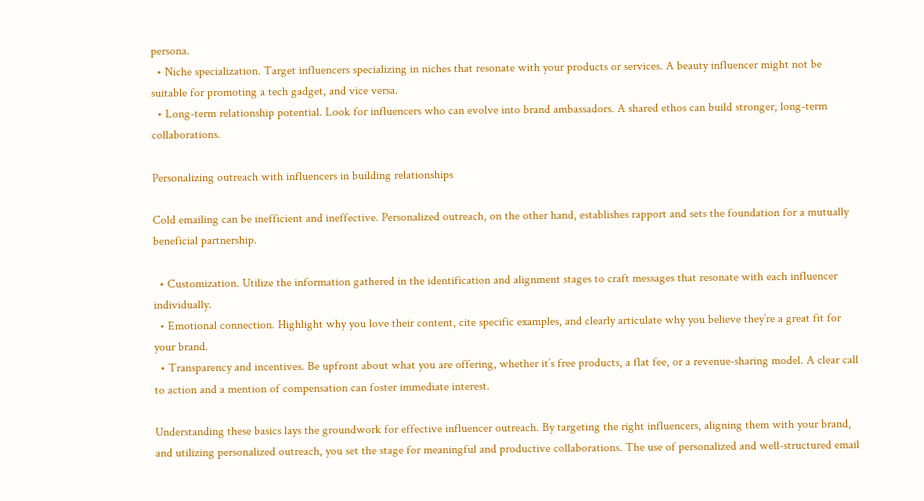persona.
  • Niche specialization. Target influencers specializing in niches that resonate with your products or services. A beauty influencer might not be suitable for promoting a tech gadget, and vice versa.
  • Long-term relationship potential. Look for influencers who can evolve into brand ambassadors. A shared ethos can build stronger, long-term collaborations.

Personalizing outreach with influencers in building relationships

Cold emailing can be inefficient and ineffective. Personalized outreach, on the other hand, establishes rapport and sets the foundation for a mutually beneficial partnership.

  • Customization. Utilize the information gathered in the identification and alignment stages to craft messages that resonate with each influencer individually.
  • Emotional connection. Highlight why you love their content, cite specific examples, and clearly articulate why you believe they’re a great fit for your brand.
  • Transparency and incentives. Be upfront about what you are offering, whether it’s free products, a flat fee, or a revenue-sharing model. A clear call to action and a mention of compensation can foster immediate interest.

Understanding these basics lays the groundwork for effective influencer outreach. By targeting the right influencers, aligning them with your brand, and utilizing personalized outreach, you set the stage for meaningful and productive collaborations. The use of personalized and well-structured email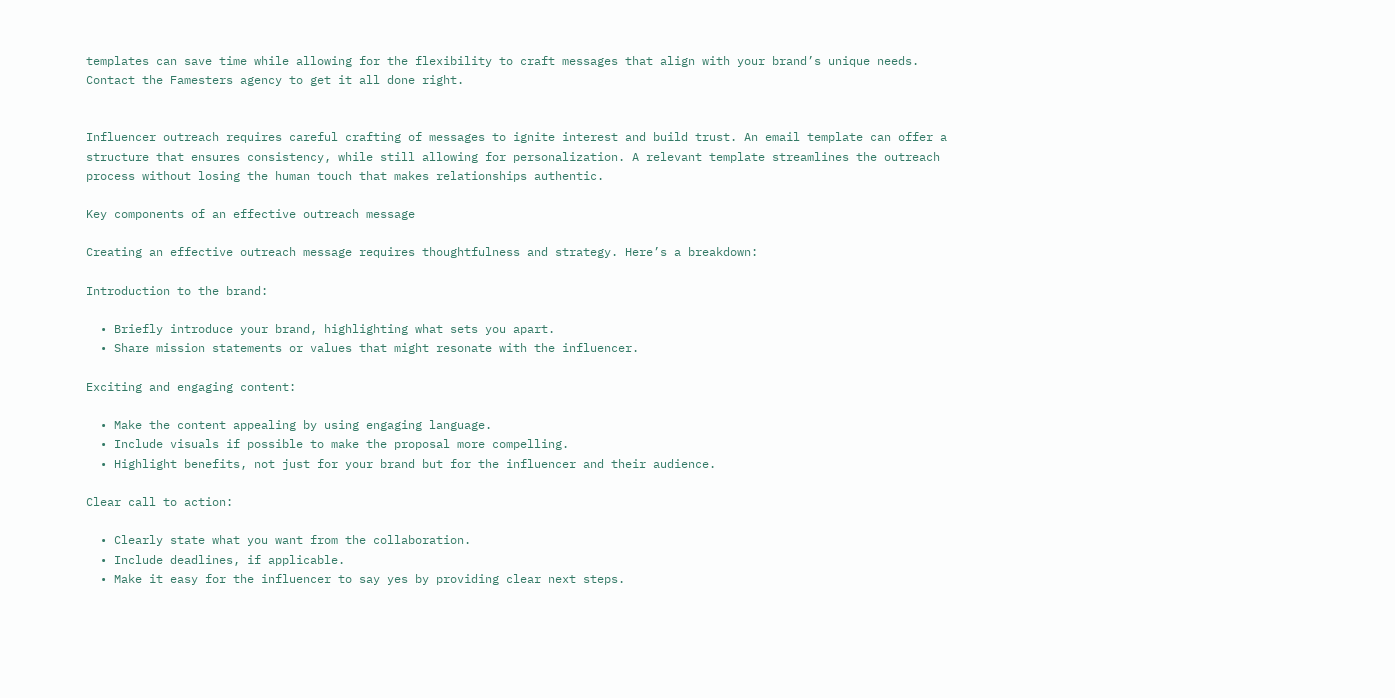templates can save time while allowing for the flexibility to craft messages that align with your brand’s unique needs. Contact the Famesters agency to get it all done right.


Influencer outreach requires careful crafting of messages to ignite interest and build trust. An email template can offer a structure that ensures consistency, while still allowing for personalization. A relevant template streamlines the outreach process without losing the human touch that makes relationships authentic.

Key components of an effective outreach message

Creating an effective outreach message requires thoughtfulness and strategy. Here’s a breakdown:

Introduction to the brand:

  • Briefly introduce your brand, highlighting what sets you apart.
  • Share mission statements or values that might resonate with the influencer.

Exciting and engaging content:

  • Make the content appealing by using engaging language.
  • Include visuals if possible to make the proposal more compelling.
  • Highlight benefits, not just for your brand but for the influencer and their audience.

Clear call to action:

  • Clearly state what you want from the collaboration.
  • Include deadlines, if applicable.
  • Make it easy for the influencer to say yes by providing clear next steps.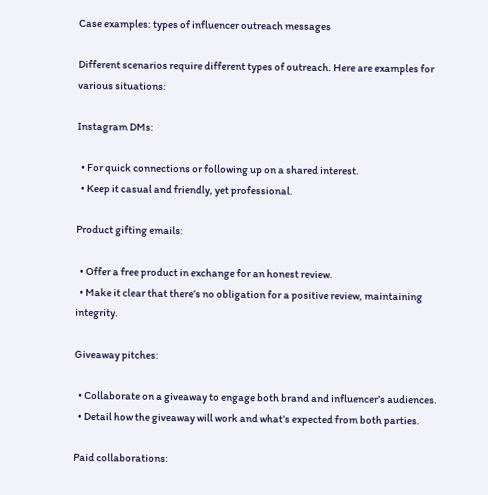Case examples: types of influencer outreach messages

Different scenarios require different types of outreach. Here are examples for various situations:

Instagram DMs:

  • For quick connections or following up on a shared interest.
  • Keep it casual and friendly, yet professional.

Product gifting emails:

  • Offer a free product in exchange for an honest review.
  • Make it clear that there’s no obligation for a positive review, maintaining integrity.

Giveaway pitches:

  • Collaborate on a giveaway to engage both brand and influencer’s audiences.
  • Detail how the giveaway will work and what’s expected from both parties.

Paid collaborations: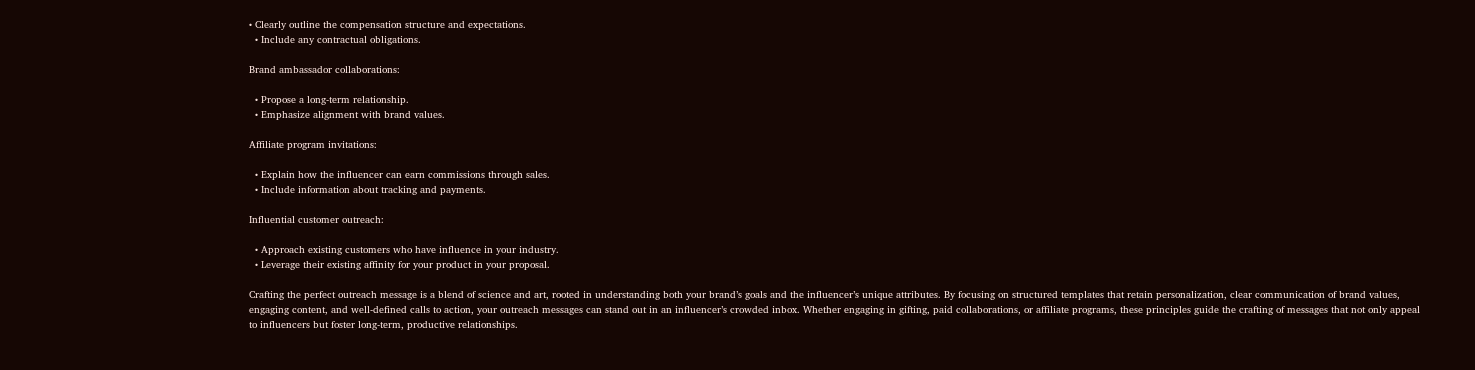• Clearly outline the compensation structure and expectations.
  • Include any contractual obligations.

Brand ambassador collaborations:

  • Propose a long-term relationship.
  • Emphasize alignment with brand values.

Affiliate program invitations:

  • Explain how the influencer can earn commissions through sales.
  • Include information about tracking and payments.

Influential customer outreach:

  • Approach existing customers who have influence in your industry.
  • Leverage their existing affinity for your product in your proposal.

Crafting the perfect outreach message is a blend of science and art, rooted in understanding both your brand’s goals and the influencer’s unique attributes. By focusing on structured templates that retain personalization, clear communication of brand values, engaging content, and well-defined calls to action, your outreach messages can stand out in an influencer’s crowded inbox. Whether engaging in gifting, paid collaborations, or affiliate programs, these principles guide the crafting of messages that not only appeal to influencers but foster long-term, productive relationships.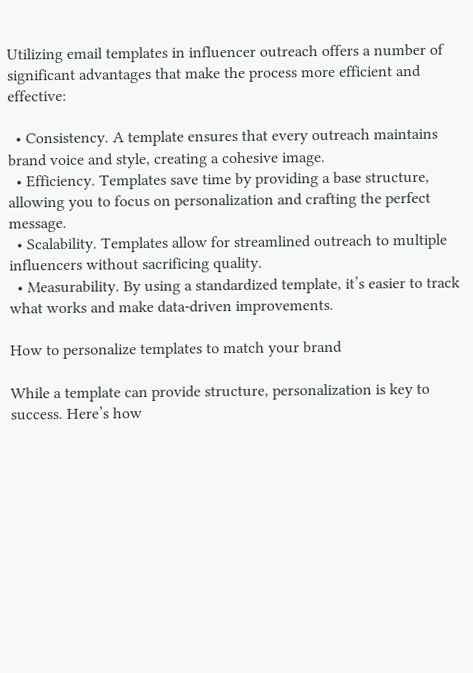Utilizing email templates in influencer outreach offers a number of significant advantages that make the process more efficient and effective:

  • Consistency. A template ensures that every outreach maintains brand voice and style, creating a cohesive image.
  • Efficiency. Templates save time by providing a base structure, allowing you to focus on personalization and crafting the perfect message.
  • Scalability. Templates allow for streamlined outreach to multiple influencers without sacrificing quality.
  • Measurability. By using a standardized template, it’s easier to track what works and make data-driven improvements.

How to personalize templates to match your brand

While a template can provide structure, personalization is key to success. Here’s how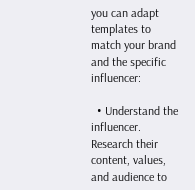you can adapt templates to match your brand and the specific influencer:

  • Understand the influencer. Research their content, values, and audience to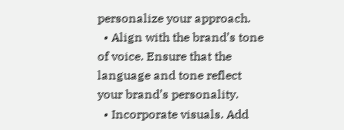personalize your approach.
  • Align with the brand’s tone of voice. Ensure that the language and tone reflect your brand’s personality.
  • Incorporate visuals. Add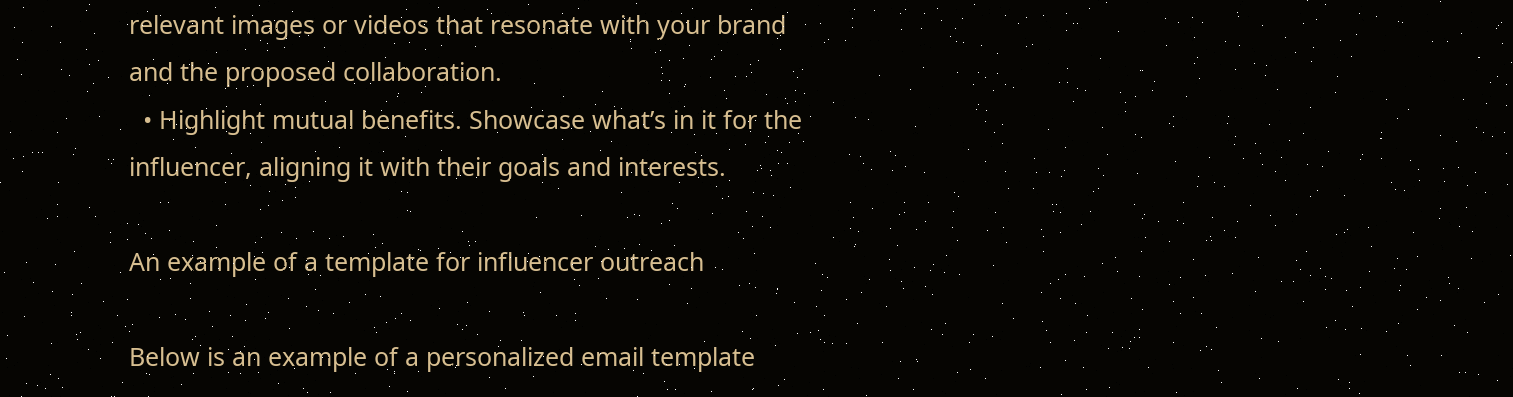relevant images or videos that resonate with your brand and the proposed collaboration.
  • Highlight mutual benefits. Showcase what’s in it for the influencer, aligning it with their goals and interests.

An example of a template for influencer outreach

Below is an example of a personalized email template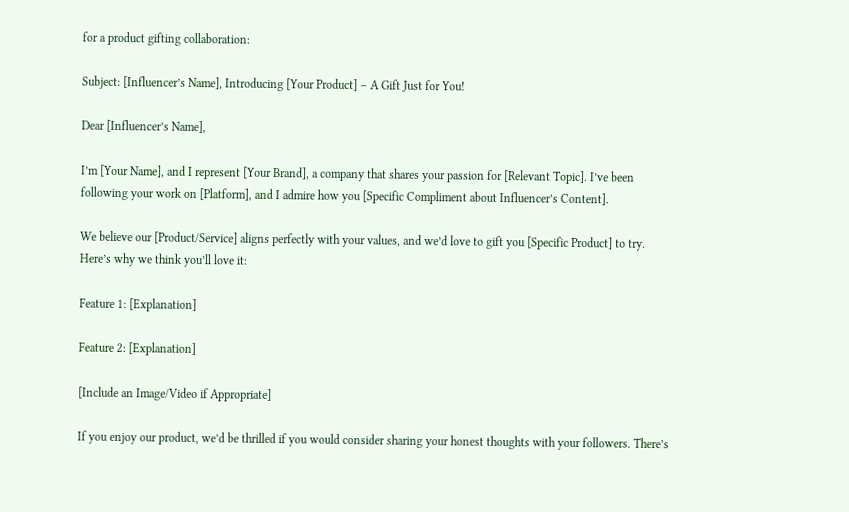for a product gifting collaboration:

Subject: [Influencer’s Name], Introducing [Your Product] – A Gift Just for You!

Dear [Influencer’s Name],

I’m [Your Name], and I represent [Your Brand], a company that shares your passion for [Relevant Topic]. I’ve been following your work on [Platform], and I admire how you [Specific Compliment about Influencer’s Content].

We believe our [Product/Service] aligns perfectly with your values, and we’d love to gift you [Specific Product] to try. Here’s why we think you’ll love it:

Feature 1: [Explanation]

Feature 2: [Explanation]

[Include an Image/Video if Appropriate]

If you enjoy our product, we’d be thrilled if you would consider sharing your honest thoughts with your followers. There’s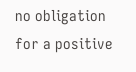no obligation for a positive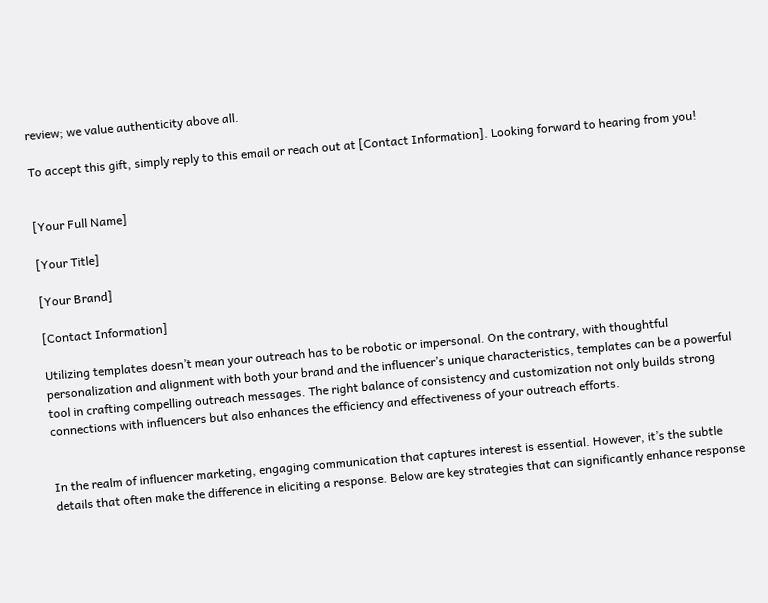review; we value authenticity above all.

To accept this gift, simply reply to this email or reach out at [Contact Information]. Looking forward to hearing from you!


[Your Full Name]

[Your Title]

[Your Brand]

[Contact Information]

Utilizing templates doesn’t mean your outreach has to be robotic or impersonal. On the contrary, with thoughtful personalization and alignment with both your brand and the influencer’s unique characteristics, templates can be a powerful tool in crafting compelling outreach messages. The right balance of consistency and customization not only builds strong connections with influencers but also enhances the efficiency and effectiveness of your outreach efforts.


In the realm of influencer marketing, engaging communication that captures interest is essential. However, it’s the subtle details that often make the difference in eliciting a response. Below are key strategies that can significantly enhance response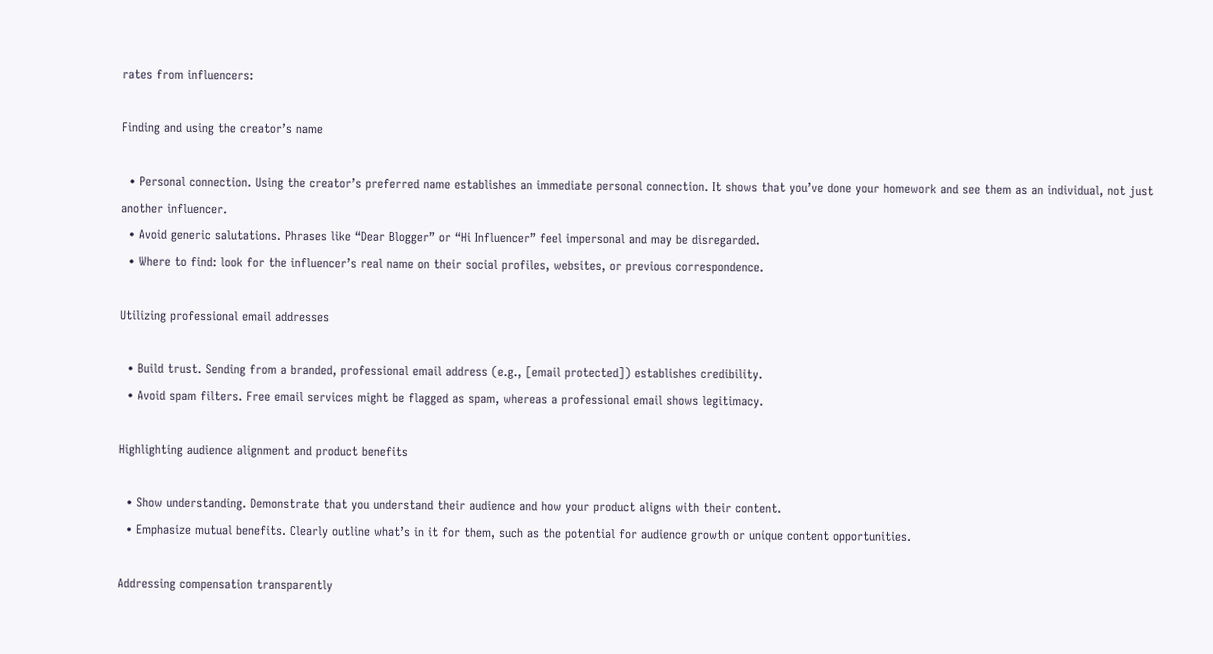rates from influencers:

Finding and using the creator’s name

  • Personal connection. Using the creator’s preferred name establishes an immediate personal connection. It shows that you’ve done your homework and see them as an individual, not just another influencer.
  • Avoid generic salutations. Phrases like “Dear Blogger” or “Hi Influencer” feel impersonal and may be disregarded.
  • Where to find: look for the influencer’s real name on their social profiles, websites, or previous correspondence.

Utilizing professional email addresses

  • Build trust. Sending from a branded, professional email address (e.g., [email protected]) establishes credibility.
  • Avoid spam filters. Free email services might be flagged as spam, whereas a professional email shows legitimacy.

Highlighting audience alignment and product benefits

  • Show understanding. Demonstrate that you understand their audience and how your product aligns with their content.
  • Emphasize mutual benefits. Clearly outline what’s in it for them, such as the potential for audience growth or unique content opportunities.

Addressing compensation transparently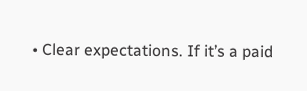• Clear expectations. If it’s a paid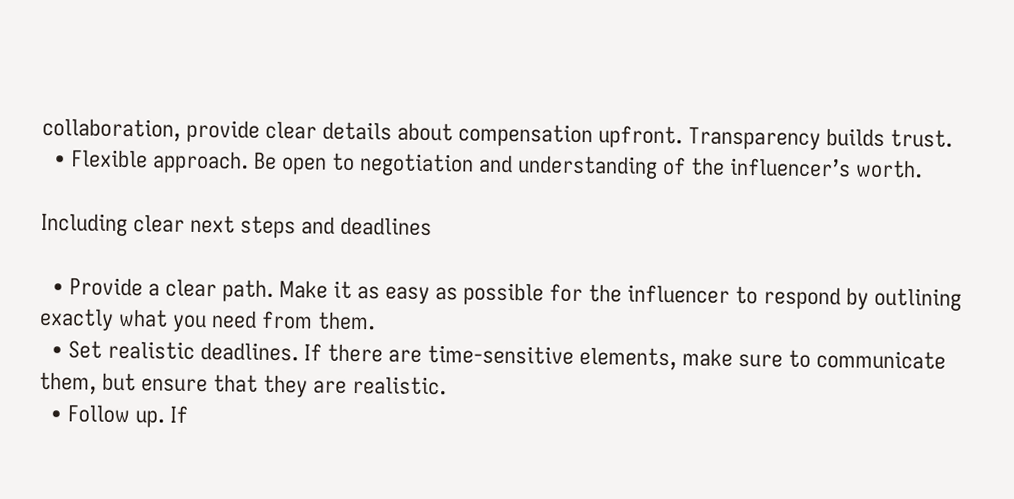collaboration, provide clear details about compensation upfront. Transparency builds trust.
  • Flexible approach. Be open to negotiation and understanding of the influencer’s worth.

Including clear next steps and deadlines

  • Provide a clear path. Make it as easy as possible for the influencer to respond by outlining exactly what you need from them.
  • Set realistic deadlines. If there are time-sensitive elements, make sure to communicate them, but ensure that they are realistic.
  • Follow up. If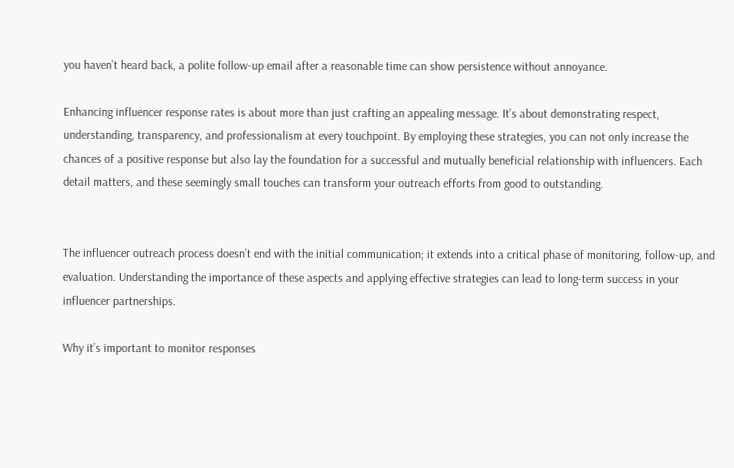you haven’t heard back, a polite follow-up email after a reasonable time can show persistence without annoyance.

Enhancing influencer response rates is about more than just crafting an appealing message. It’s about demonstrating respect, understanding, transparency, and professionalism at every touchpoint. By employing these strategies, you can not only increase the chances of a positive response but also lay the foundation for a successful and mutually beneficial relationship with influencers. Each detail matters, and these seemingly small touches can transform your outreach efforts from good to outstanding.


The influencer outreach process doesn’t end with the initial communication; it extends into a critical phase of monitoring, follow-up, and evaluation. Understanding the importance of these aspects and applying effective strategies can lead to long-term success in your influencer partnerships.

Why it’s important to monitor responses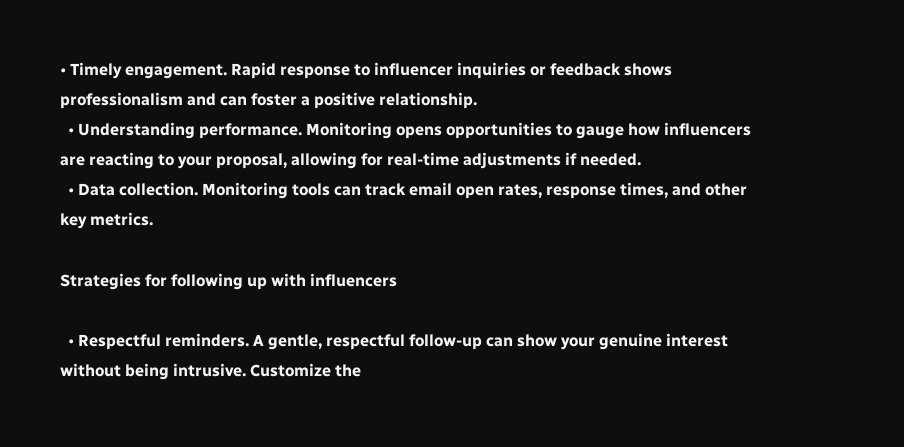• Timely engagement. Rapid response to influencer inquiries or feedback shows professionalism and can foster a positive relationship.
  • Understanding performance. Monitoring opens opportunities to gauge how influencers are reacting to your proposal, allowing for real-time adjustments if needed.
  • Data collection. Monitoring tools can track email open rates, response times, and other key metrics.

Strategies for following up with influencers

  • Respectful reminders. A gentle, respectful follow-up can show your genuine interest without being intrusive. Customize the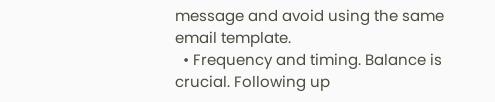message and avoid using the same email template.
  • Frequency and timing. Balance is crucial. Following up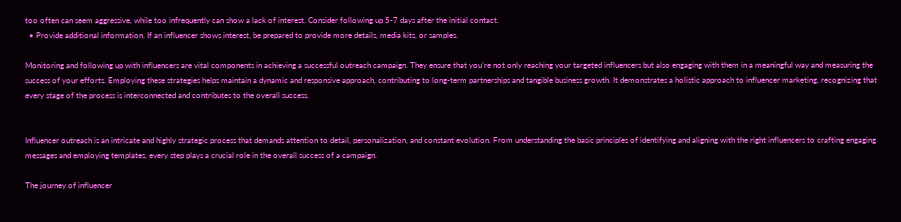too often can seem aggressive, while too infrequently can show a lack of interest. Consider following up 5-7 days after the initial contact.
  • Provide additional information. If an influencer shows interest, be prepared to provide more details, media kits, or samples.

Monitoring and following up with influencers are vital components in achieving a successful outreach campaign. They ensure that you’re not only reaching your targeted influencers but also engaging with them in a meaningful way and measuring the success of your efforts. Employing these strategies helps maintain a dynamic and responsive approach, contributing to long-term partnerships and tangible business growth. It demonstrates a holistic approach to influencer marketing, recognizing that every stage of the process is interconnected and contributes to the overall success.


Influencer outreach is an intricate and highly strategic process that demands attention to detail, personalization, and constant evolution. From understanding the basic principles of identifying and aligning with the right influencers to crafting engaging messages and employing templates, every step plays a crucial role in the overall success of a campaign.

The journey of influencer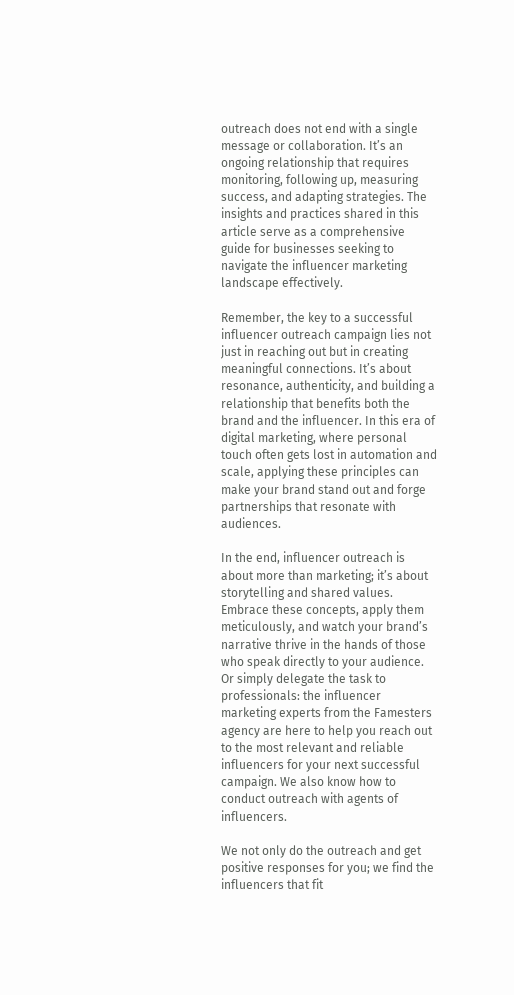outreach does not end with a single message or collaboration. It’s an ongoing relationship that requires monitoring, following up, measuring success, and adapting strategies. The insights and practices shared in this article serve as a comprehensive guide for businesses seeking to navigate the influencer marketing landscape effectively.

Remember, the key to a successful influencer outreach campaign lies not just in reaching out but in creating meaningful connections. It’s about resonance, authenticity, and building a relationship that benefits both the brand and the influencer. In this era of digital marketing, where personal touch often gets lost in automation and scale, applying these principles can make your brand stand out and forge partnerships that resonate with audiences.

In the end, influencer outreach is about more than marketing; it’s about storytelling and shared values. Embrace these concepts, apply them meticulously, and watch your brand’s narrative thrive in the hands of those who speak directly to your audience. Or simply delegate the task to professionals: the influencer marketing experts from the Famesters agency are here to help you reach out to the most relevant and reliable influencers for your next successful campaign. We also know how to conduct outreach with agents of influencers.

We not only do the outreach and get positive responses for you; we find the influencers that fit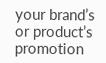your brand’s or product’s promotion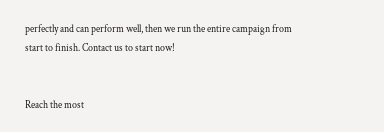perfectly and can perform well, then we run the entire campaign from start to finish. Contact us to start now!


Reach the most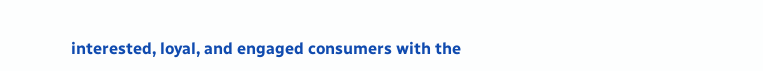interested, loyal, and engaged consumers with the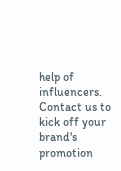help of influencers. Contact us to kick off your brand's promotion